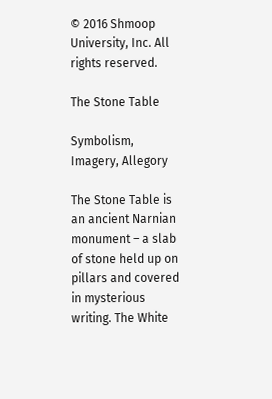© 2016 Shmoop University, Inc. All rights reserved.

The Stone Table

Symbolism, Imagery, Allegory

The Stone Table is an ancient Narnian monument – a slab of stone held up on pillars and covered in mysterious writing. The White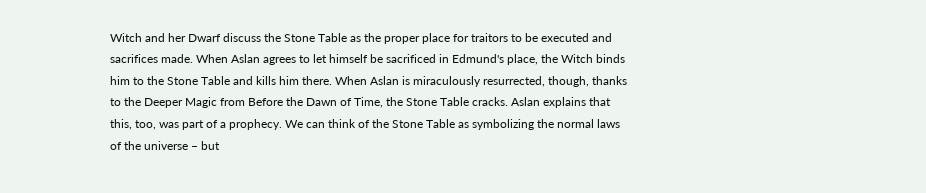Witch and her Dwarf discuss the Stone Table as the proper place for traitors to be executed and sacrifices made. When Aslan agrees to let himself be sacrificed in Edmund's place, the Witch binds him to the Stone Table and kills him there. When Aslan is miraculously resurrected, though, thanks to the Deeper Magic from Before the Dawn of Time, the Stone Table cracks. Aslan explains that this, too, was part of a prophecy. We can think of the Stone Table as symbolizing the normal laws of the universe – but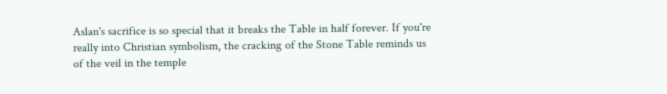Aslan's sacrifice is so special that it breaks the Table in half forever. If you're really into Christian symbolism, the cracking of the Stone Table reminds us of the veil in the temple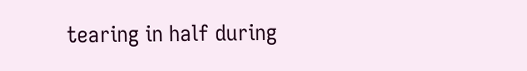tearing in half during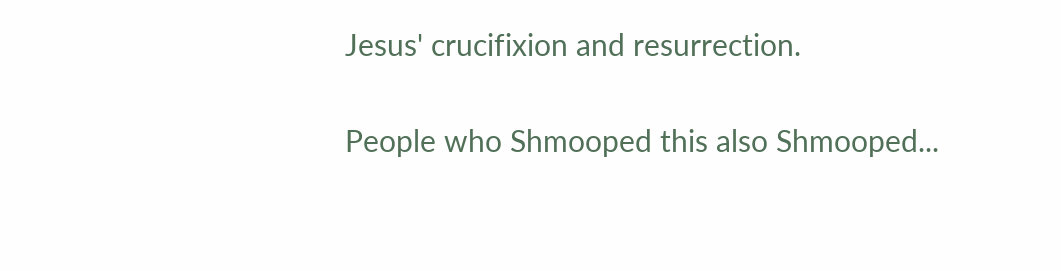Jesus' crucifixion and resurrection.

People who Shmooped this also Shmooped...